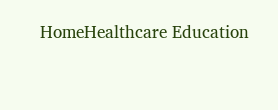HomeHealthcare Education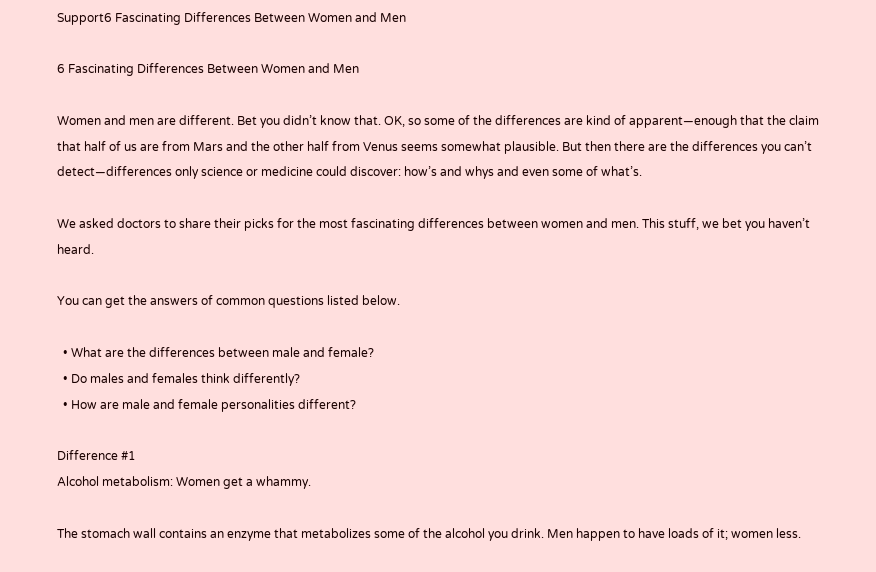Support6 Fascinating Differences Between Women and Men

6 Fascinating Differences Between Women and Men

Women and men are different. Bet you didn’t know that. OK, so some of the differences are kind of apparent—enough that the claim that half of us are from Mars and the other half from Venus seems somewhat plausible. But then there are the differences you can’t detect—differences only science or medicine could discover: how’s and whys and even some of what’s.

We asked doctors to share their picks for the most fascinating differences between women and men. This stuff, we bet you haven’t heard.

You can get the answers of common questions listed below.

  • What are the differences between male and female?
  • Do males and females think differently?
  • How are male and female personalities different?

Difference #1
Alcohol metabolism: Women get a whammy.

The stomach wall contains an enzyme that metabolizes some of the alcohol you drink. Men happen to have loads of it; women less.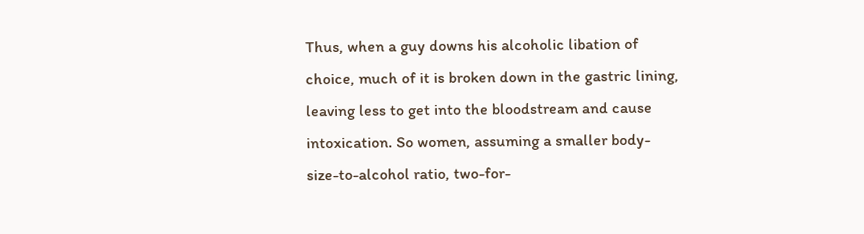Thus, when a guy downs his alcoholic libation of choice, much of it is broken down in the gastric lining, leaving less to get into the bloodstream and cause intoxication. So women, assuming a smaller body-size-to-alcohol ratio, two-for-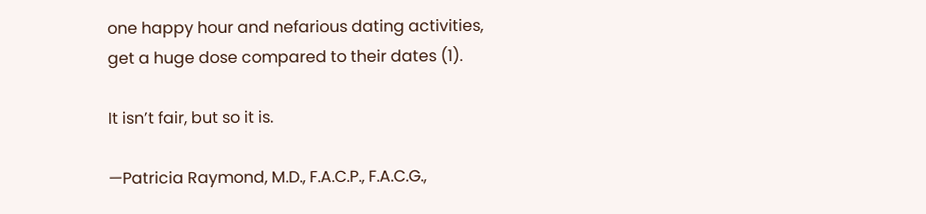one happy hour and nefarious dating activities, get a huge dose compared to their dates (1).

It isn’t fair, but so it is.

—Patricia Raymond, M.D., F.A.C.P., F.A.C.G.,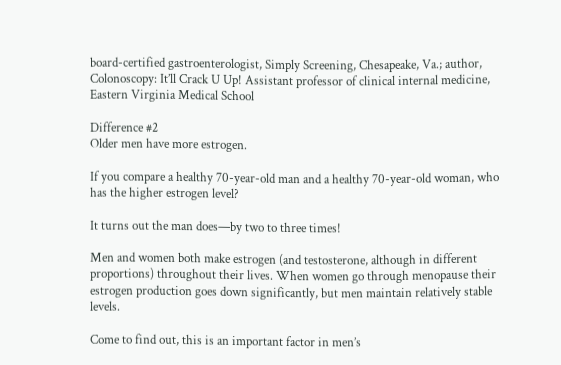board-certified gastroenterologist, Simply Screening, Chesapeake, Va.; author, Colonoscopy: It’ll Crack U Up! Assistant professor of clinical internal medicine, Eastern Virginia Medical School

Difference #2
Older men have more estrogen.

If you compare a healthy 70-year-old man and a healthy 70-year-old woman, who has the higher estrogen level?

It turns out the man does—by two to three times!

Men and women both make estrogen (and testosterone, although in different proportions) throughout their lives. When women go through menopause their estrogen production goes down significantly, but men maintain relatively stable levels.

Come to find out, this is an important factor in men’s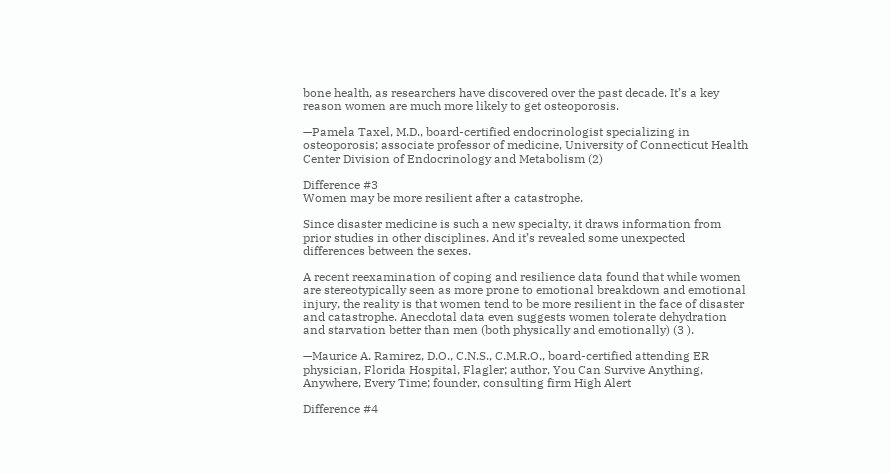bone health, as researchers have discovered over the past decade. It’s a key reason women are much more likely to get osteoporosis.

—Pamela Taxel, M.D., board-certified endocrinologist specializing in osteoporosis; associate professor of medicine, University of Connecticut Health Center Division of Endocrinology and Metabolism (2)

Difference #3
Women may be more resilient after a catastrophe.

Since disaster medicine is such a new specialty, it draws information from prior studies in other disciplines. And it’s revealed some unexpected differences between the sexes.

A recent reexamination of coping and resilience data found that while women are stereotypically seen as more prone to emotional breakdown and emotional injury, the reality is that women tend to be more resilient in the face of disaster and catastrophe. Anecdotal data even suggests women tolerate dehydration and starvation better than men (both physically and emotionally) (3 ).

—Maurice A. Ramirez, D.O., C.N.S., C.M.R.O., board-certified attending ER physician, Florida Hospital, Flagler; author, You Can Survive Anything, Anywhere, Every Time; founder, consulting firm High Alert

Difference #4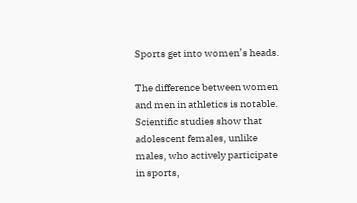Sports get into women’s heads.

The difference between women and men in athletics is notable. Scientific studies show that adolescent females, unlike males, who actively participate in sports,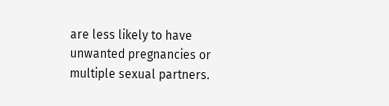are less likely to have unwanted pregnancies or multiple sexual partners.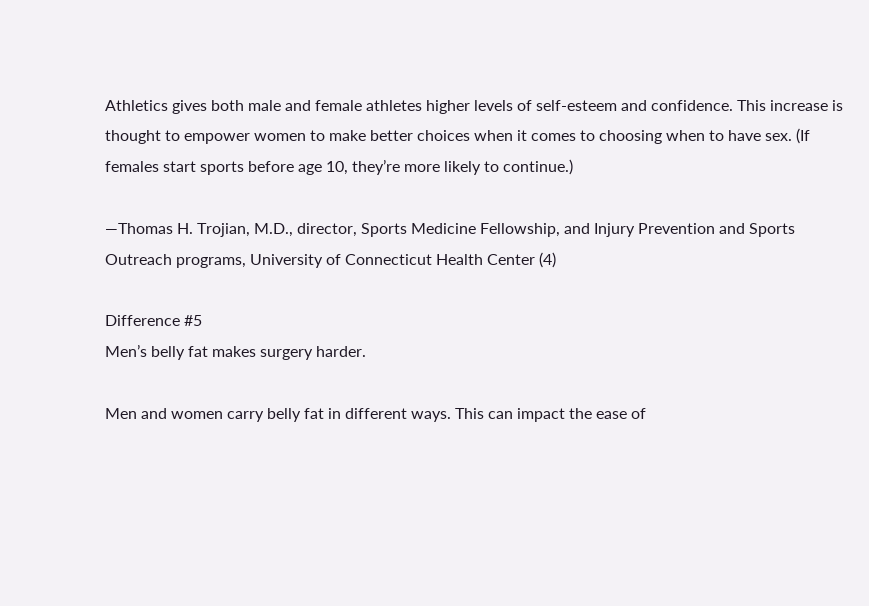Athletics gives both male and female athletes higher levels of self-esteem and confidence. This increase is thought to empower women to make better choices when it comes to choosing when to have sex. (If females start sports before age 10, they’re more likely to continue.)

—Thomas H. Trojian, M.D., director, Sports Medicine Fellowship, and Injury Prevention and Sports Outreach programs, University of Connecticut Health Center (4)

Difference #5
Men’s belly fat makes surgery harder.

Men and women carry belly fat in different ways. This can impact the ease of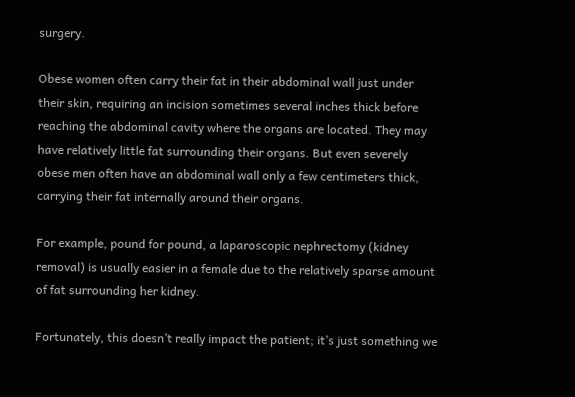surgery.

Obese women often carry their fat in their abdominal wall just under their skin, requiring an incision sometimes several inches thick before reaching the abdominal cavity where the organs are located. They may have relatively little fat surrounding their organs. But even severely obese men often have an abdominal wall only a few centimeters thick, carrying their fat internally around their organs.

For example, pound for pound, a laparoscopic nephrectomy (kidney removal) is usually easier in a female due to the relatively sparse amount of fat surrounding her kidney.

Fortunately, this doesn’t really impact the patient; it’s just something we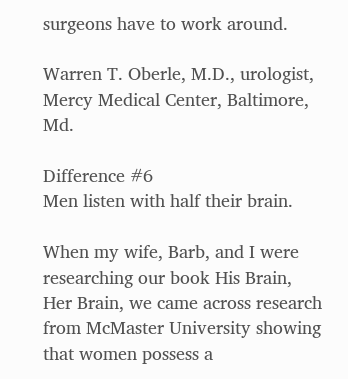surgeons have to work around.

Warren T. Oberle, M.D., urologist, Mercy Medical Center, Baltimore, Md.

Difference #6
Men listen with half their brain.

When my wife, Barb, and I were researching our book His Brain, Her Brain, we came across research from McMaster University showing that women possess a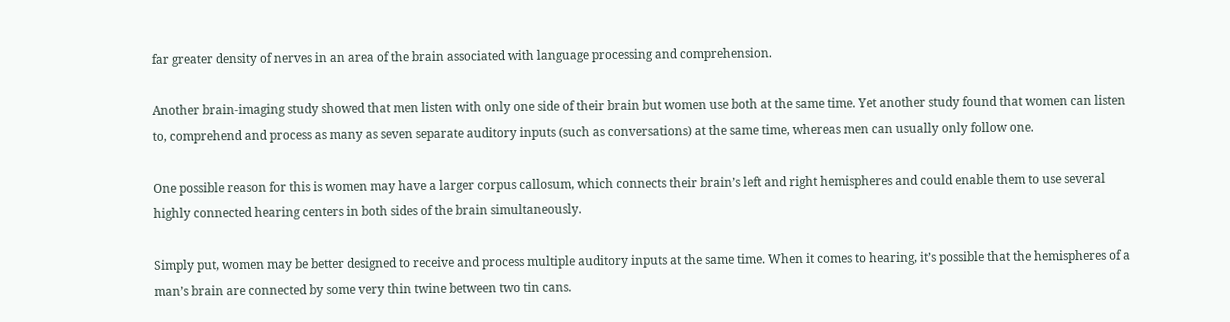far greater density of nerves in an area of the brain associated with language processing and comprehension.

Another brain-imaging study showed that men listen with only one side of their brain but women use both at the same time. Yet another study found that women can listen to, comprehend and process as many as seven separate auditory inputs (such as conversations) at the same time, whereas men can usually only follow one.

One possible reason for this is women may have a larger corpus callosum, which connects their brain’s left and right hemispheres and could enable them to use several highly connected hearing centers in both sides of the brain simultaneously.

Simply put, women may be better designed to receive and process multiple auditory inputs at the same time. When it comes to hearing, it’s possible that the hemispheres of a man’s brain are connected by some very thin twine between two tin cans.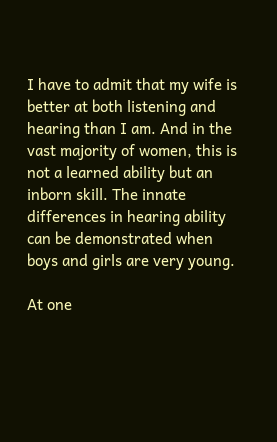I have to admit that my wife is better at both listening and hearing than I am. And in the vast majority of women, this is not a learned ability but an inborn skill. The innate differences in hearing ability can be demonstrated when boys and girls are very young.

At one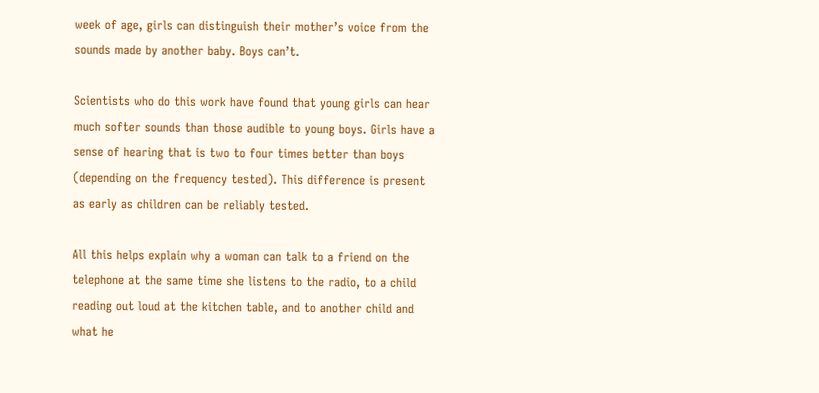week of age, girls can distinguish their mother’s voice from the sounds made by another baby. Boys can’t.

Scientists who do this work have found that young girls can hear much softer sounds than those audible to young boys. Girls have a sense of hearing that is two to four times better than boys (depending on the frequency tested). This difference is present as early as children can be reliably tested.

All this helps explain why a woman can talk to a friend on the telephone at the same time she listens to the radio, to a child reading out loud at the kitchen table, and to another child and what he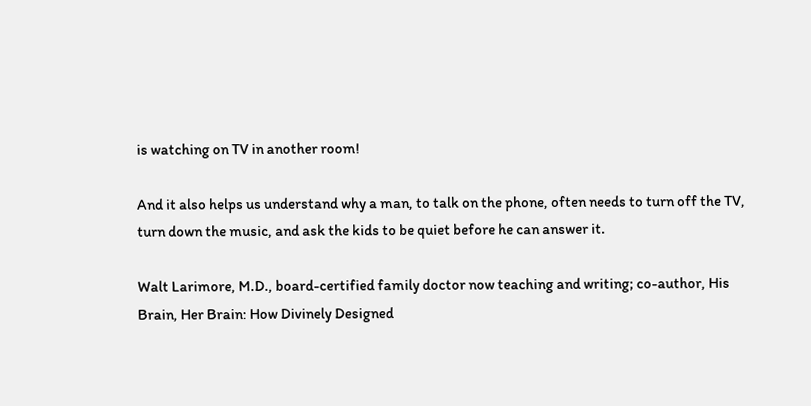is watching on TV in another room!

And it also helps us understand why a man, to talk on the phone, often needs to turn off the TV, turn down the music, and ask the kids to be quiet before he can answer it.

Walt Larimore, M.D., board-certified family doctor now teaching and writing; co-author, His Brain, Her Brain: How Divinely Designed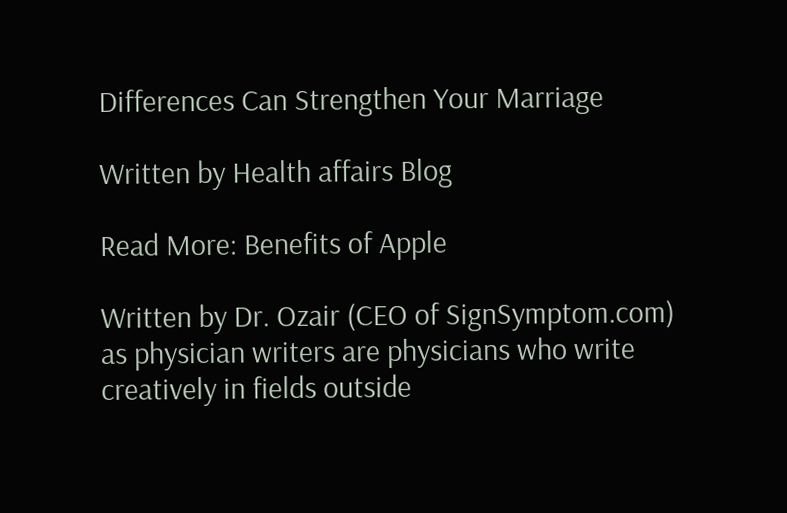Differences Can Strengthen Your Marriage

Written by Health affairs Blog

Read More: Benefits of Apple

Written by Dr. Ozair (CEO of SignSymptom.com) as physician writers are physicians who write creatively in fields outside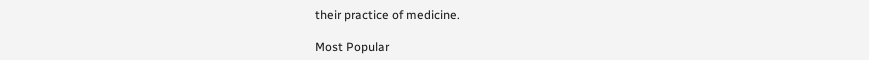their practice of medicine.

Most Popular